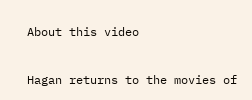About this video

Hagan returns to the movies of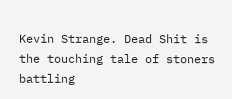Kevin Strange. Dead Shit is the touching tale of stoners battling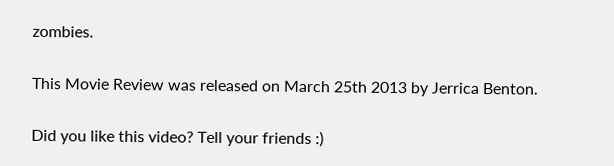zombies.

This Movie Review was released on March 25th 2013 by Jerrica Benton.

Did you like this video? Tell your friends :)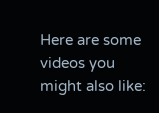Here are some videos you might also like: